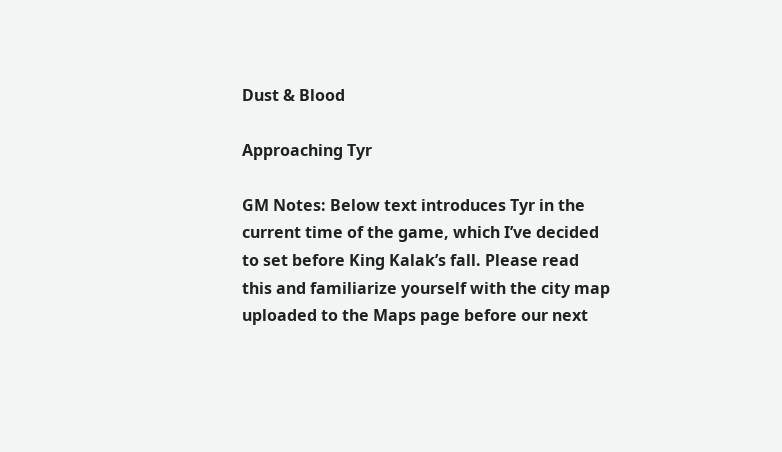Dust & Blood

Approaching Tyr

GM Notes: Below text introduces Tyr in the current time of the game, which I’ve decided to set before King Kalak’s fall. Please read this and familiarize yourself with the city map uploaded to the Maps page before our next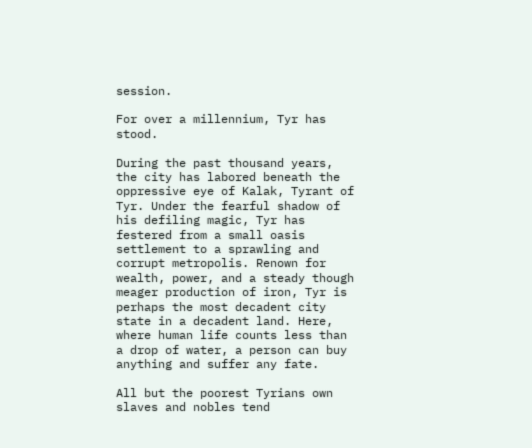session.

For over a millennium, Tyr has stood.

During the past thousand years, the city has labored beneath the oppressive eye of Kalak, Tyrant of Tyr. Under the fearful shadow of his defiling magic, Tyr has festered from a small oasis settlement to a sprawling and corrupt metropolis. Renown for wealth, power, and a steady though meager production of iron, Tyr is perhaps the most decadent city state in a decadent land. Here, where human life counts less than a drop of water, a person can buy anything and suffer any fate.

All but the poorest Tyrians own slaves and nobles tend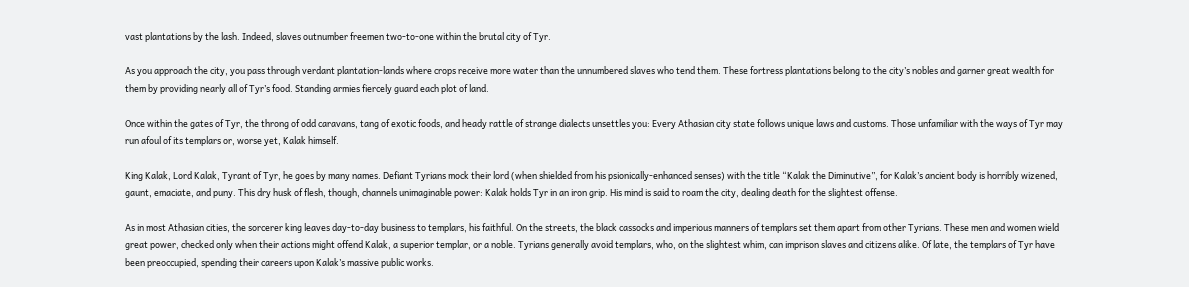vast plantations by the lash. Indeed, slaves outnumber freemen two-to-one within the brutal city of Tyr.

As you approach the city, you pass through verdant plantation-lands where crops receive more water than the unnumbered slaves who tend them. These fortress plantations belong to the city’s nobles and garner great wealth for them by providing nearly all of Tyr’s food. Standing armies fiercely guard each plot of land.

Once within the gates of Tyr, the throng of odd caravans, tang of exotic foods, and heady rattle of strange dialects unsettles you: Every Athasian city state follows unique laws and customs. Those unfamiliar with the ways of Tyr may run afoul of its templars or, worse yet, Kalak himself.

King Kalak, Lord Kalak, Tyrant of Tyr, he goes by many names. Defiant Tyrians mock their lord (when shielded from his psionically-enhanced senses) with the title “Kalak the Diminutive”, for Kalak’s ancient body is horribly wizened, gaunt, emaciate, and puny. This dry husk of flesh, though, channels unimaginable power: Kalak holds Tyr in an iron grip. His mind is said to roam the city, dealing death for the slightest offense.

As in most Athasian cities, the sorcerer king leaves day-to-day business to templars, his faithful. On the streets, the black cassocks and imperious manners of templars set them apart from other Tyrians. These men and women wield great power, checked only when their actions might offend Kalak, a superior templar, or a noble. Tyrians generally avoid templars, who, on the slightest whim, can imprison slaves and citizens alike. Of late, the templars of Tyr have been preoccupied, spending their careers upon Kalak’s massive public works.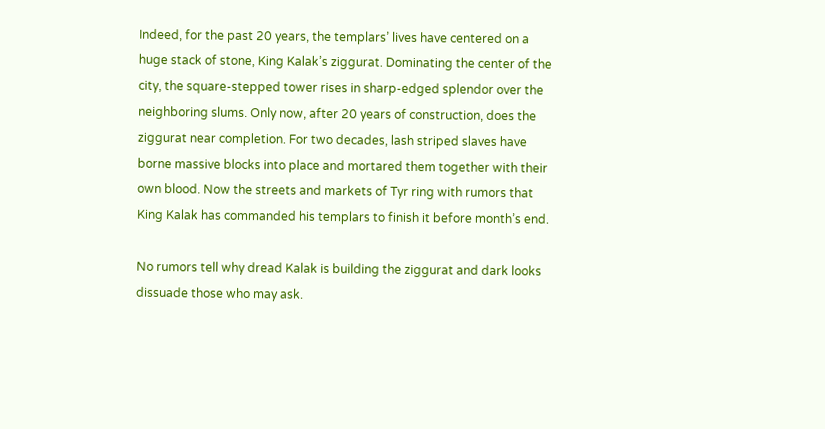Indeed, for the past 20 years, the templars’ lives have centered on a huge stack of stone, King Kalak’s ziggurat. Dominating the center of the city, the square-stepped tower rises in sharp-edged splendor over the neighboring slums. Only now, after 20 years of construction, does the ziggurat near completion. For two decades, lash striped slaves have borne massive blocks into place and mortared them together with their own blood. Now the streets and markets of Tyr ring with rumors that King Kalak has commanded his templars to finish it before month’s end.

No rumors tell why dread Kalak is building the ziggurat and dark looks dissuade those who may ask.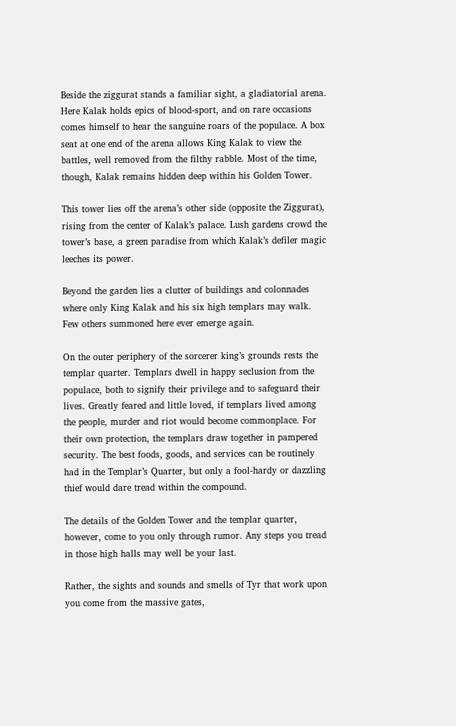Beside the ziggurat stands a familiar sight, a gladiatorial arena. Here Kalak holds epics of blood-sport, and on rare occasions comes himself to hear the sanguine roars of the populace. A box seat at one end of the arena allows King Kalak to view the battles, well removed from the filthy rabble. Most of the time, though, Kalak remains hidden deep within his Golden Tower.

This tower lies off the arena’s other side (opposite the Ziggurat), rising from the center of Kalak’s palace. Lush gardens crowd the tower’s base, a green paradise from which Kalak’s defiler magic leeches its power.

Beyond the garden lies a clutter of buildings and colonnades where only King Kalak and his six high templars may walk. Few others summoned here ever emerge again.

On the outer periphery of the sorcerer king’s grounds rests the templar quarter. Templars dwell in happy seclusion from the populace, both to signify their privilege and to safeguard their lives. Greatly feared and little loved, if templars lived among the people, murder and riot would become commonplace. For their own protection, the templars draw together in pampered security. The best foods, goods, and services can be routinely had in the Templar’s Quarter, but only a fool-hardy or dazzling thief would dare tread within the compound.

The details of the Golden Tower and the templar quarter, however, come to you only through rumor. Any steps you tread in those high halls may well be your last.

Rather, the sights and sounds and smells of Tyr that work upon you come from the massive gates,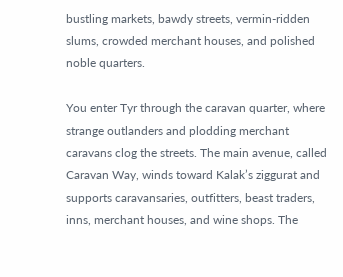bustling markets, bawdy streets, vermin-ridden slums, crowded merchant houses, and polished noble quarters.

You enter Tyr through the caravan quarter, where strange outlanders and plodding merchant caravans clog the streets. The main avenue, called Caravan Way, winds toward Kalak’s ziggurat and supports caravansaries, outfitters, beast traders, inns, merchant houses, and wine shops. The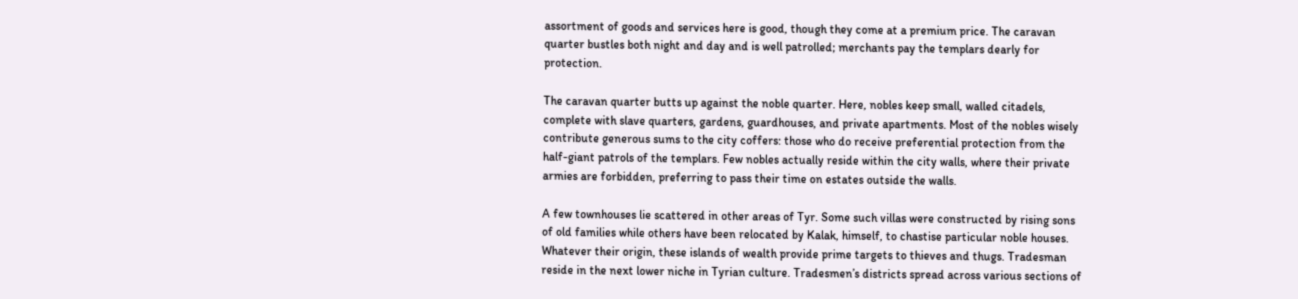assortment of goods and services here is good, though they come at a premium price. The caravan quarter bustles both night and day and is well patrolled; merchants pay the templars dearly for protection.

The caravan quarter butts up against the noble quarter. Here, nobles keep small, walled citadels, complete with slave quarters, gardens, guardhouses, and private apartments. Most of the nobles wisely contribute generous sums to the city coffers: those who do receive preferential protection from the half-giant patrols of the templars. Few nobles actually reside within the city walls, where their private armies are forbidden, preferring to pass their time on estates outside the walls.

A few townhouses lie scattered in other areas of Tyr. Some such villas were constructed by rising sons of old families while others have been relocated by Kalak, himself, to chastise particular noble houses. Whatever their origin, these islands of wealth provide prime targets to thieves and thugs. Tradesman reside in the next lower niche in Tyrian culture. Tradesmen’s districts spread across various sections of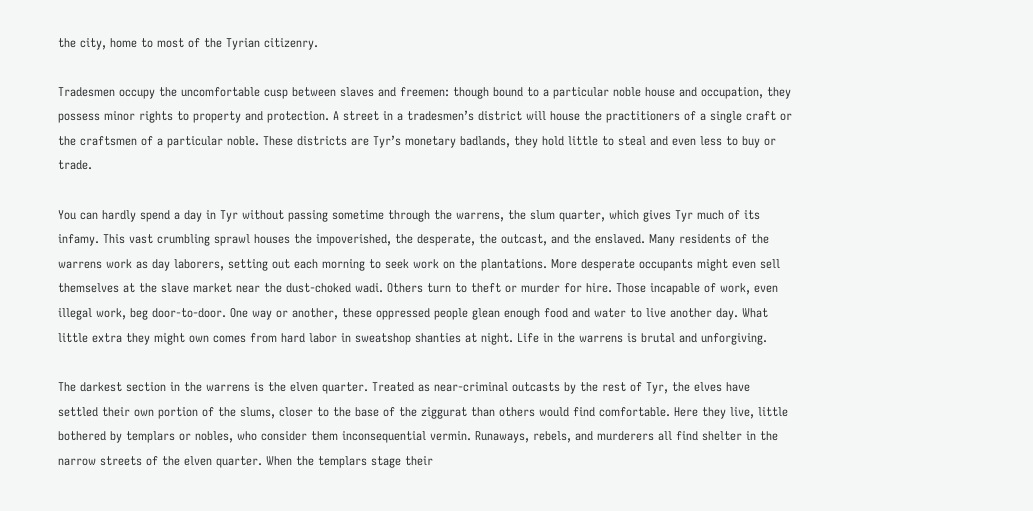the city, home to most of the Tyrian citizenry.

Tradesmen occupy the uncomfortable cusp between slaves and freemen: though bound to a particular noble house and occupation, they possess minor rights to property and protection. A street in a tradesmen’s district will house the practitioners of a single craft or the craftsmen of a particular noble. These districts are Tyr’s monetary badlands, they hold little to steal and even less to buy or trade.

You can hardly spend a day in Tyr without passing sometime through the warrens, the slum quarter, which gives Tyr much of its infamy. This vast crumbling sprawl houses the impoverished, the desperate, the outcast, and the enslaved. Many residents of the warrens work as day laborers, setting out each morning to seek work on the plantations. More desperate occupants might even sell themselves at the slave market near the dust-choked wadi. Others turn to theft or murder for hire. Those incapable of work, even illegal work, beg door-to-door. One way or another, these oppressed people glean enough food and water to live another day. What little extra they might own comes from hard labor in sweatshop shanties at night. Life in the warrens is brutal and unforgiving.

The darkest section in the warrens is the elven quarter. Treated as near-criminal outcasts by the rest of Tyr, the elves have settled their own portion of the slums, closer to the base of the ziggurat than others would find comfortable. Here they live, little bothered by templars or nobles, who consider them inconsequential vermin. Runaways, rebels, and murderers all find shelter in the narrow streets of the elven quarter. When the templars stage their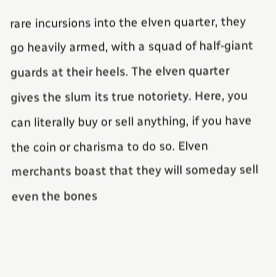rare incursions into the elven quarter, they go heavily armed, with a squad of half-giant guards at their heels. The elven quarter gives the slum its true notoriety. Here, you can literally buy or sell anything, if you have the coin or charisma to do so. Elven merchants boast that they will someday sell even the bones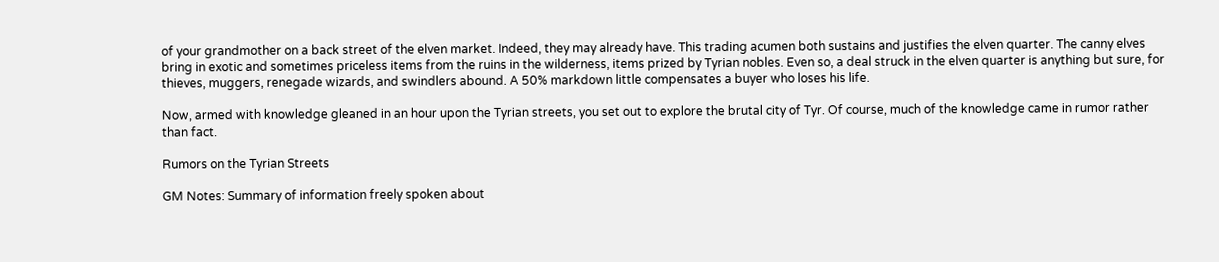of your grandmother on a back street of the elven market. Indeed, they may already have. This trading acumen both sustains and justifies the elven quarter. The canny elves bring in exotic and sometimes priceless items from the ruins in the wilderness, items prized by Tyrian nobles. Even so, a deal struck in the elven quarter is anything but sure, for thieves, muggers, renegade wizards, and swindlers abound. A 50% markdown little compensates a buyer who loses his life.

Now, armed with knowledge gleaned in an hour upon the Tyrian streets, you set out to explore the brutal city of Tyr. Of course, much of the knowledge came in rumor rather than fact.

Rumors on the Tyrian Streets

GM Notes: Summary of information freely spoken about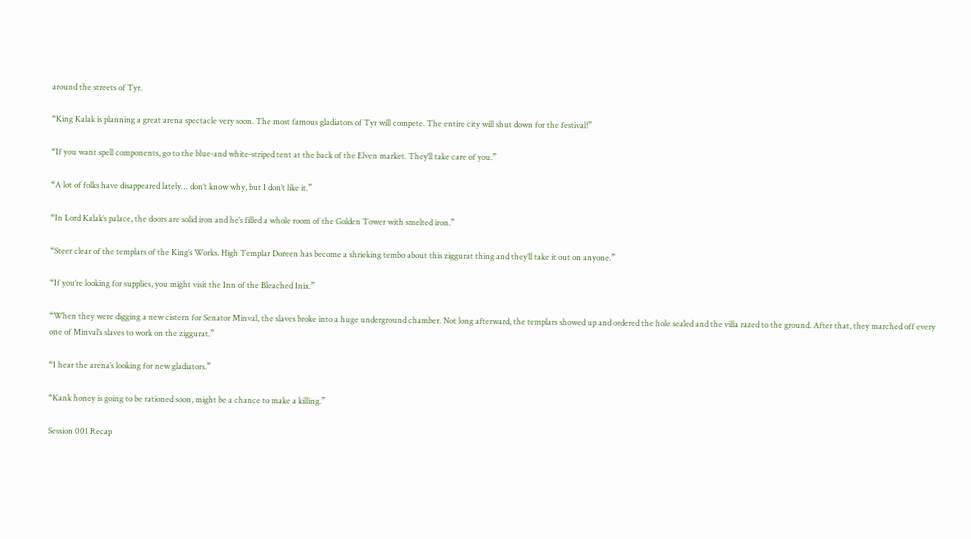around the streets of Tyr.

“King Kalak is planning a great arena spectacle very soon. The most famous gladiators of Tyr will compete. The entire city will shut down for the festival!”

“If you want spell components, go to the blue-and white-striped tent at the back of the Elven market. They’ll take care of you.”

“A lot of folks have disappeared lately… don’t know why, but I don’t like it.”

“In Lord Kalak’s palace, the doors are solid iron and he’s filled a whole room of the Golden Tower with smelted iron.”

“Steer clear of the templars of the King’s Works. High Templar Doreen has become a shrieking tembo about this ziggurat thing and they’ll take it out on anyone.”

“If you’re looking for supplies, you might visit the Inn of the Bleached Inix.”

“When they were digging a new cistern for Senator Minval, the slaves broke into a huge underground chamber. Not long afterward, the templars showed up and ordered the hole sealed and the villa razed to the ground. After that, they marched off every one of Minval’s slaves to work on the ziggurat.”

“I hear the arena’s looking for new gladiators.”

“Kank honey is going to be rationed soon, might be a chance to make a killing.”

Session 001 Recap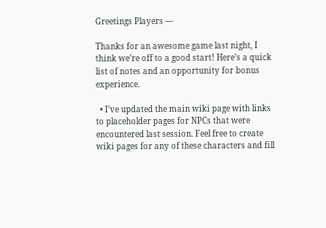Greetings Players —

Thanks for an awesome game last night, I think we’re off to a good start! Here’s a quick list of notes and an opportunity for bonus experience.

  • I’ve updated the main wiki page with links to placeholder pages for NPCs that were encountered last session. Feel free to create wiki pages for any of these characters and fill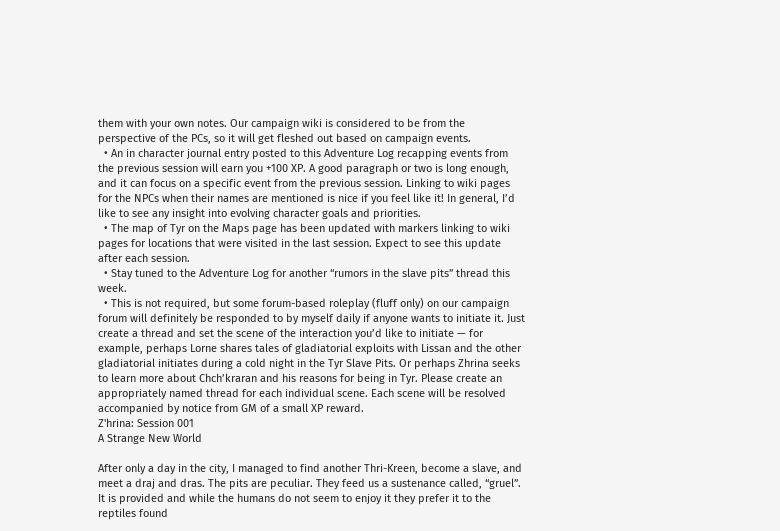them with your own notes. Our campaign wiki is considered to be from the perspective of the PCs, so it will get fleshed out based on campaign events.
  • An in character journal entry posted to this Adventure Log recapping events from the previous session will earn you +100 XP. A good paragraph or two is long enough, and it can focus on a specific event from the previous session. Linking to wiki pages for the NPCs when their names are mentioned is nice if you feel like it! In general, I’d like to see any insight into evolving character goals and priorities.
  • The map of Tyr on the Maps page has been updated with markers linking to wiki pages for locations that were visited in the last session. Expect to see this update after each session.
  • Stay tuned to the Adventure Log for another “rumors in the slave pits” thread this week.
  • This is not required, but some forum-based roleplay (fluff only) on our campaign forum will definitely be responded to by myself daily if anyone wants to initiate it. Just create a thread and set the scene of the interaction you’d like to initiate — for example, perhaps Lorne shares tales of gladiatorial exploits with Lissan and the other gladiatorial initiates during a cold night in the Tyr Slave Pits. Or perhaps Zhrina seeks to learn more about Chch’kraran and his reasons for being in Tyr. Please create an appropriately named thread for each individual scene. Each scene will be resolved accompanied by notice from GM of a small XP reward.
Z'hrina: Session 001
A Strange New World

After only a day in the city, I managed to find another Thri-Kreen, become a slave, and meet a draj and dras. The pits are peculiar. They feed us a sustenance called, “gruel”. It is provided and while the humans do not seem to enjoy it they prefer it to the reptiles found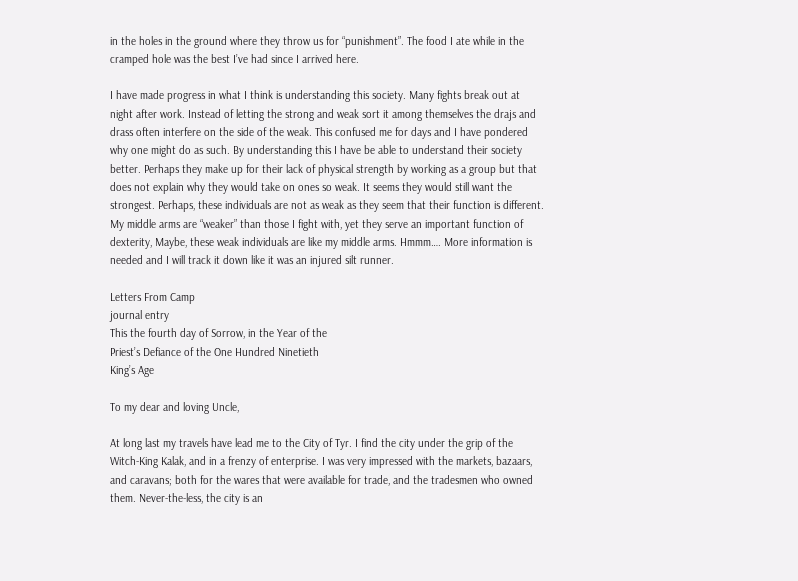in the holes in the ground where they throw us for “punishment”. The food I ate while in the cramped hole was the best I’ve had since I arrived here.

I have made progress in what I think is understanding this society. Many fights break out at night after work. Instead of letting the strong and weak sort it among themselves the drajs and drass often interfere on the side of the weak. This confused me for days and I have pondered why one might do as such. By understanding this I have be able to understand their society better. Perhaps they make up for their lack of physical strength by working as a group but that does not explain why they would take on ones so weak. It seems they would still want the strongest. Perhaps, these individuals are not as weak as they seem that their function is different. My middle arms are “weaker” than those I fight with, yet they serve an important function of dexterity, Maybe, these weak individuals are like my middle arms. Hmmm…. More information is needed and I will track it down like it was an injured silt runner.

Letters From Camp
journal entry
This the fourth day of Sorrow, in the Year of the
Priest’s Defiance of the One Hundred Ninetieth
King’s Age

To my dear and loving Uncle,

At long last my travels have lead me to the City of Tyr. I find the city under the grip of the Witch-King Kalak, and in a frenzy of enterprise. I was very impressed with the markets, bazaars, and caravans; both for the wares that were available for trade, and the tradesmen who owned them. Never-the-less, the city is an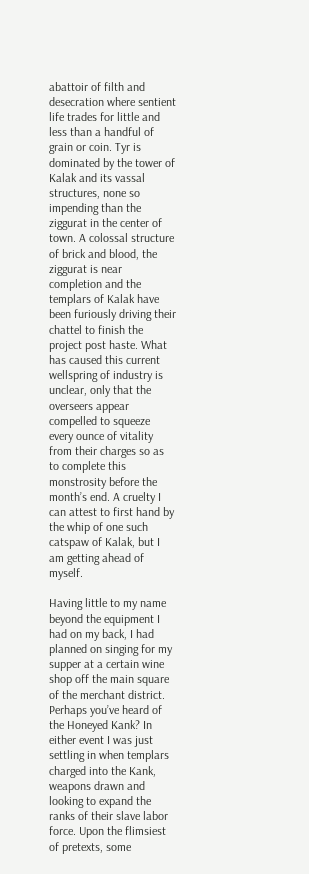abattoir of filth and desecration where sentient life trades for little and less than a handful of grain or coin. Tyr is dominated by the tower of Kalak and its vassal structures, none so impending than the ziggurat in the center of town. A colossal structure of brick and blood, the ziggurat is near completion and the templars of Kalak have been furiously driving their chattel to finish the project post haste. What has caused this current wellspring of industry is unclear, only that the overseers appear compelled to squeeze every ounce of vitality from their charges so as to complete this monstrosity before the month’s end. A cruelty I can attest to first hand by the whip of one such catspaw of Kalak, but I am getting ahead of myself.

Having little to my name beyond the equipment I had on my back, I had planned on singing for my supper at a certain wine shop off the main square of the merchant district. Perhaps you’ve heard of the Honeyed Kank? In either event I was just settling in when templars charged into the Kank, weapons drawn and looking to expand the ranks of their slave labor force. Upon the flimsiest of pretexts, some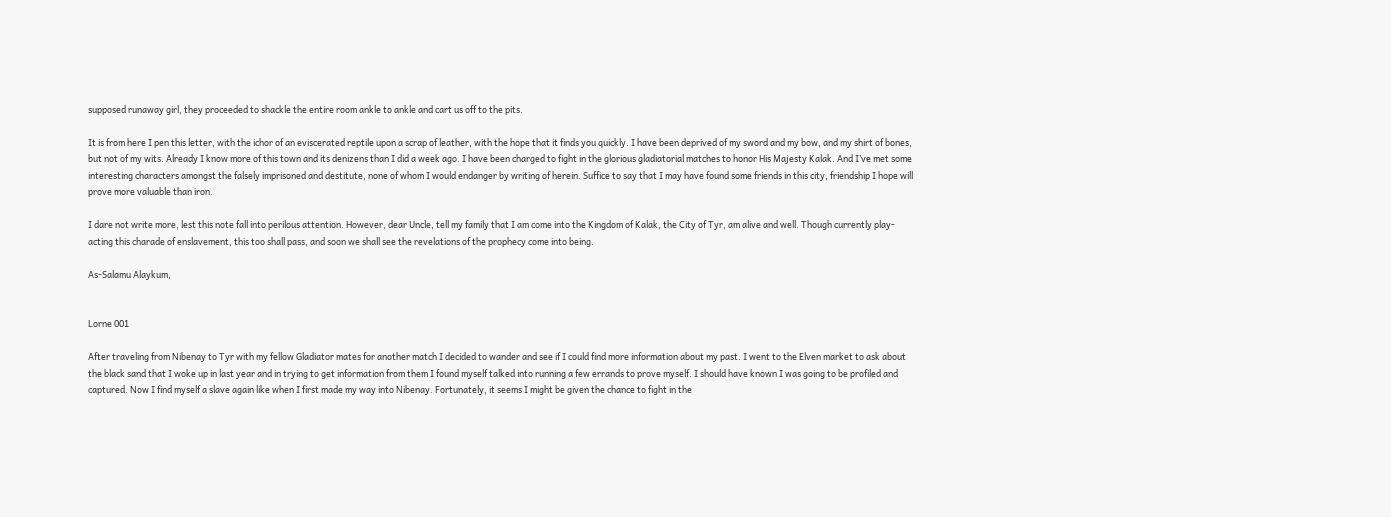supposed runaway girl, they proceeded to shackle the entire room ankle to ankle and cart us off to the pits.

It is from here I pen this letter, with the ichor of an eviscerated reptile upon a scrap of leather, with the hope that it finds you quickly. I have been deprived of my sword and my bow, and my shirt of bones, but not of my wits. Already I know more of this town and its denizens than I did a week ago. I have been charged to fight in the glorious gladiatorial matches to honor His Majesty Kalak. And I’ve met some interesting characters amongst the falsely imprisoned and destitute, none of whom I would endanger by writing of herein. Suffice to say that I may have found some friends in this city, friendship I hope will prove more valuable than iron.

I dare not write more, lest this note fall into perilous attention. However, dear Uncle, tell my family that I am come into the Kingdom of Kalak, the City of Tyr, am alive and well. Though currently play-acting this charade of enslavement, this too shall pass, and soon we shall see the revelations of the prophecy come into being.

As-Salamu Alaykum,


Lorne 001

After traveling from Nibenay to Tyr with my fellow Gladiator mates for another match I decided to wander and see if I could find more information about my past. I went to the Elven market to ask about the black sand that I woke up in last year and in trying to get information from them I found myself talked into running a few errands to prove myself. I should have known I was going to be profiled and captured. Now I find myself a slave again like when I first made my way into Nibenay. Fortunately, it seems I might be given the chance to fight in the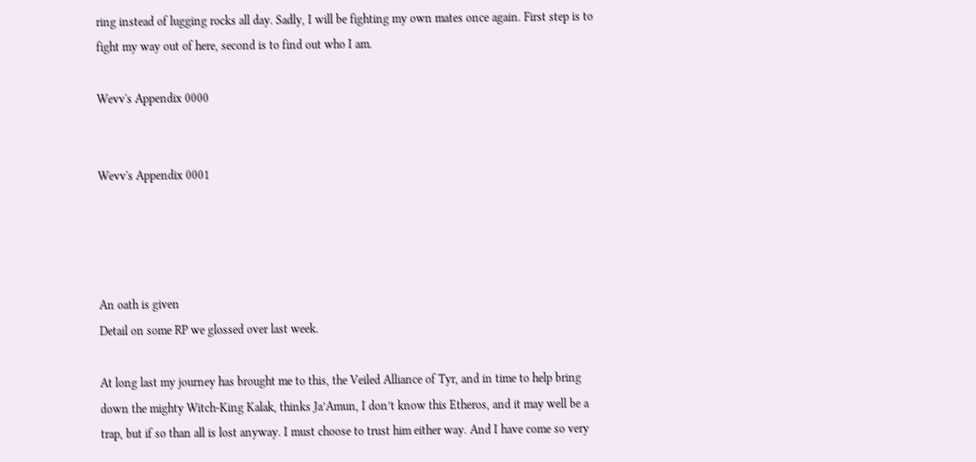ring instead of lugging rocks all day. Sadly, I will be fighting my own mates once again. First step is to fight my way out of here, second is to find out who I am.

Wevv's Appendix 0000


Wevv's Appendix 0001




An oath is given
Detail on some RP we glossed over last week.

At long last my journey has brought me to this, the Veiled Alliance of Tyr, and in time to help bring down the mighty Witch-King Kalak, thinks Ja’Amun, I don’t know this Etheros, and it may well be a trap, but if so than all is lost anyway. I must choose to trust him either way. And I have come so very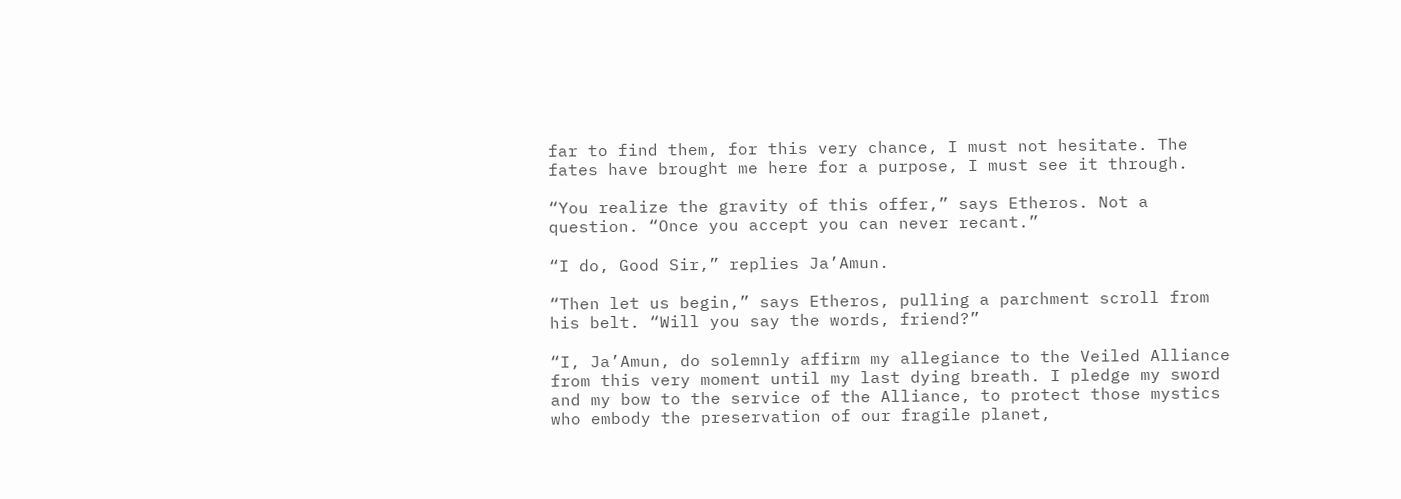far to find them, for this very chance, I must not hesitate. The fates have brought me here for a purpose, I must see it through.

“You realize the gravity of this offer,” says Etheros. Not a question. “Once you accept you can never recant.”

“I do, Good Sir,” replies Ja’Amun.

“Then let us begin,” says Etheros, pulling a parchment scroll from his belt. “Will you say the words, friend?”

“I, Ja’Amun, do solemnly affirm my allegiance to the Veiled Alliance from this very moment until my last dying breath. I pledge my sword and my bow to the service of the Alliance, to protect those mystics who embody the preservation of our fragile planet,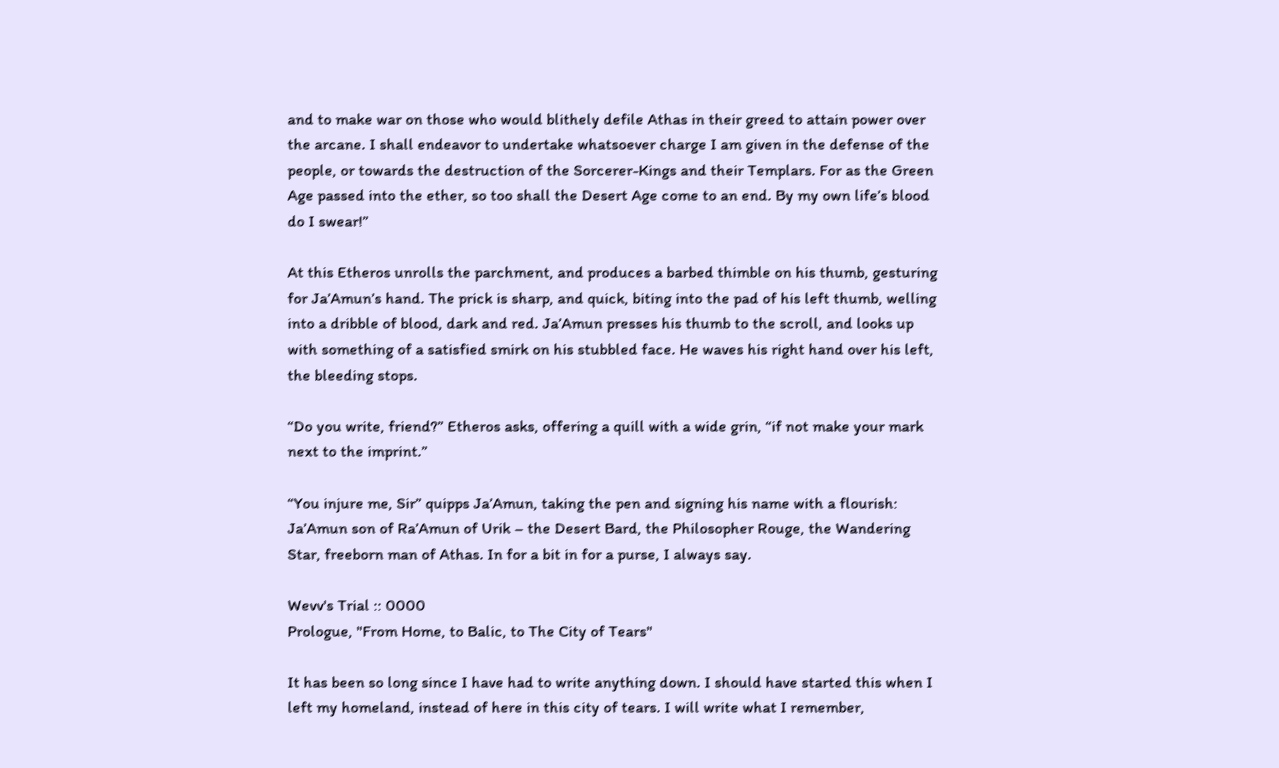and to make war on those who would blithely defile Athas in their greed to attain power over the arcane. I shall endeavor to undertake whatsoever charge I am given in the defense of the people, or towards the destruction of the Sorcerer-Kings and their Templars. For as the Green Age passed into the ether, so too shall the Desert Age come to an end. By my own life’s blood do I swear!”

At this Etheros unrolls the parchment, and produces a barbed thimble on his thumb, gesturing for Ja’Amun’s hand. The prick is sharp, and quick, biting into the pad of his left thumb, welling into a dribble of blood, dark and red. Ja’Amun presses his thumb to the scroll, and looks up with something of a satisfied smirk on his stubbled face. He waves his right hand over his left, the bleeding stops.

“Do you write, friend?” Etheros asks, offering a quill with a wide grin, “if not make your mark next to the imprint.”

“You injure me, Sir” quipps Ja’Amun, taking the pen and signing his name with a flourish: Ja’Amun son of Ra’Amun of Urik – the Desert Bard, the Philosopher Rouge, the Wandering Star, freeborn man of Athas. In for a bit in for a purse, I always say.

Wevv's Trial :: 0000
Prologue, "From Home, to Balic, to The City of Tears"

It has been so long since I have had to write anything down. I should have started this when I left my homeland, instead of here in this city of tears. I will write what I remember,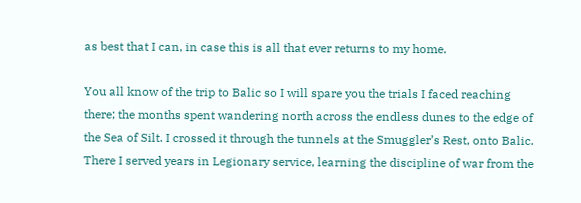as best that I can, in case this is all that ever returns to my home.

You all know of the trip to Balic so I will spare you the trials I faced reaching there; the months spent wandering north across the endless dunes to the edge of the Sea of Silt. I crossed it through the tunnels at the Smuggler’s Rest, onto Balic. There I served years in Legionary service, learning the discipline of war from the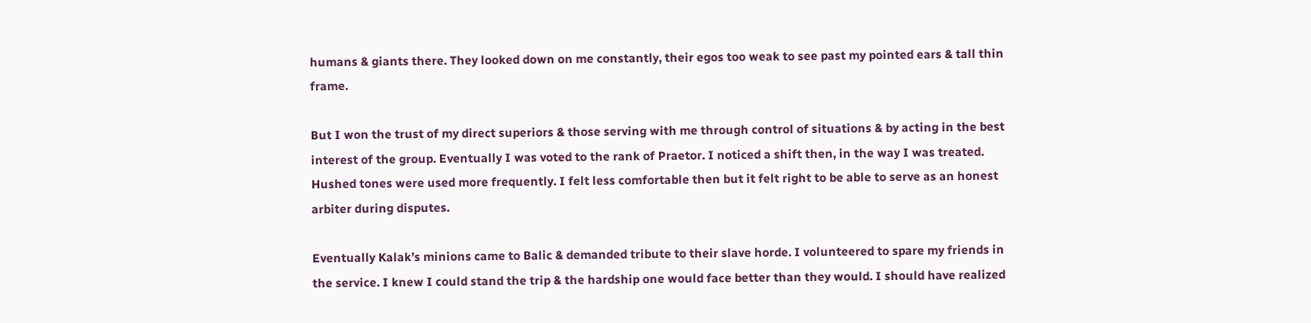humans & giants there. They looked down on me constantly, their egos too weak to see past my pointed ears & tall thin frame.

But I won the trust of my direct superiors & those serving with me through control of situations & by acting in the best interest of the group. Eventually I was voted to the rank of Praetor. I noticed a shift then, in the way I was treated. Hushed tones were used more frequently. I felt less comfortable then but it felt right to be able to serve as an honest arbiter during disputes.

Eventually Kalak’s minions came to Balic & demanded tribute to their slave horde. I volunteered to spare my friends in the service. I knew I could stand the trip & the hardship one would face better than they would. I should have realized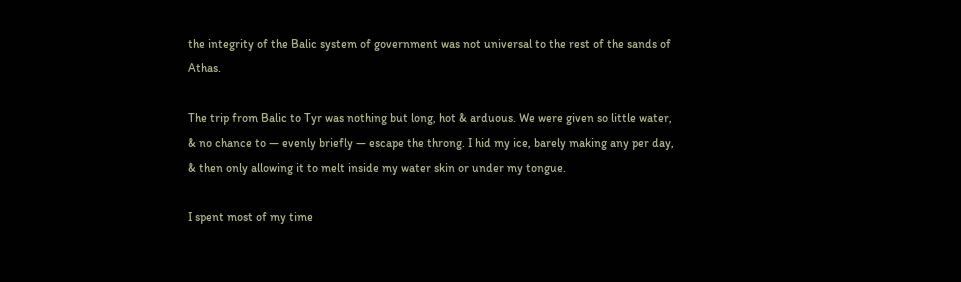the integrity of the Balic system of government was not universal to the rest of the sands of Athas.

The trip from Balic to Tyr was nothing but long, hot & arduous. We were given so little water, & no chance to — evenly briefly — escape the throng. I hid my ice, barely making any per day, & then only allowing it to melt inside my water skin or under my tongue.

I spent most of my time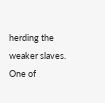herding the weaker slaves. One of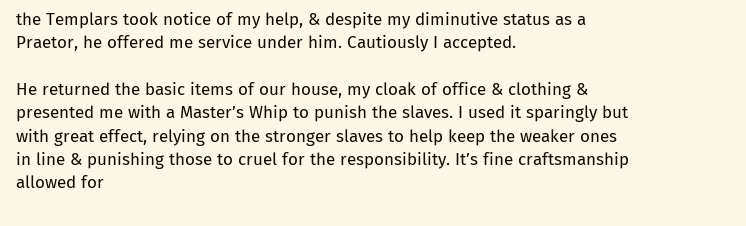the Templars took notice of my help, & despite my diminutive status as a Praetor, he offered me service under him. Cautiously I accepted.

He returned the basic items of our house, my cloak of office & clothing & presented me with a Master’s Whip to punish the slaves. I used it sparingly but with great effect, relying on the stronger slaves to help keep the weaker ones in line & punishing those to cruel for the responsibility. It’s fine craftsmanship allowed for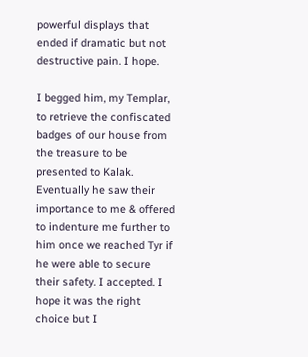powerful displays that ended if dramatic but not destructive pain. I hope.

I begged him, my Templar, to retrieve the confiscated badges of our house from the treasure to be presented to Kalak. Eventually he saw their importance to me & offered to indenture me further to him once we reached Tyr if he were able to secure their safety. I accepted. I hope it was the right choice but I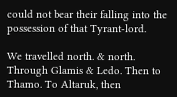could not bear their falling into the possession of that Tyrant-lord.

We travelled north. & north. Through Glamis & Ledo. Then to Thamo. To Altaruk, then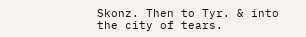Skonz. Then to Tyr. & into the city of tears.